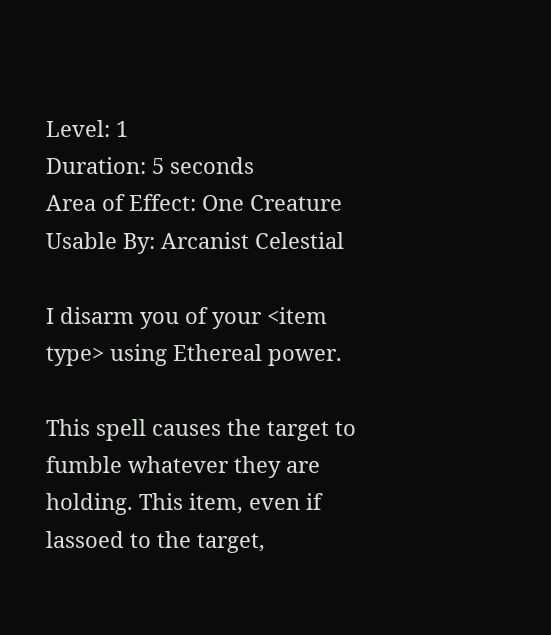Level: 1
Duration: 5 seconds
Area of Effect: One Creature
Usable By: Arcanist Celestial

I disarm you of your <item type> using Ethereal power.

This spell causes the target to fumble whatever they are holding. This item, even if lassoed to the target,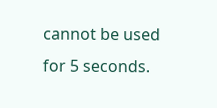cannot be used for 5 seconds.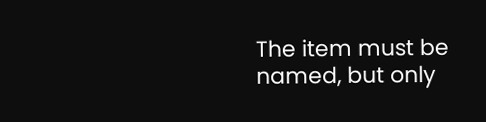The item must be named, but only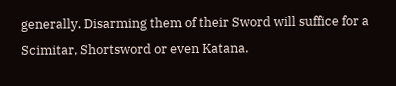generally. Disarming them of their Sword will suffice for a Scimitar, Shortsword or even Katana.